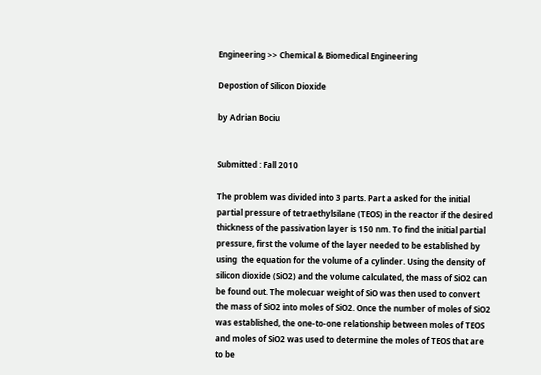Engineering >> Chemical & Biomedical Engineering

Depostion of Silicon Dioxide

by Adrian Bociu


Submitted : Fall 2010

The problem was divided into 3 parts. Part a asked for the initial partial pressure of tetraethylsilane (TEOS) in the reactor if the desired thickness of the passivation layer is 150 nm. To find the initial partial pressure, first the volume of the layer needed to be established by using  the equation for the volume of a cylinder. Using the density of silicon dioxide (SiO2) and the volume calculated, the mass of SiO2 can be found out. The molecuar weight of SiO was then used to convert the mass of SiO2 into moles of SiO2. Once the number of moles of SiO2 was established, the one-to-one relationship between moles of TEOS and moles of SiO2 was used to determine the moles of TEOS that are to be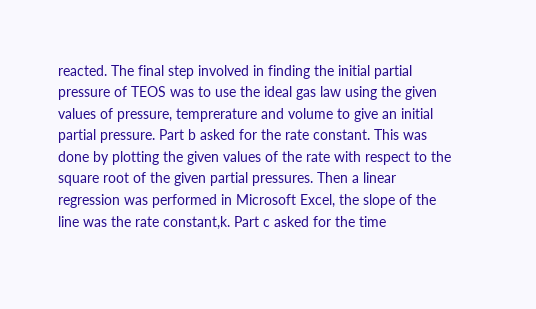reacted. The final step involved in finding the initial partial pressure of TEOS was to use the ideal gas law using the given values of pressure, temprerature and volume to give an initial partial pressure. Part b asked for the rate constant. This was done by plotting the given values of the rate with respect to the square root of the given partial pressures. Then a linear regression was performed in Microsoft Excel, the slope of the line was the rate constant,k. Part c asked for the time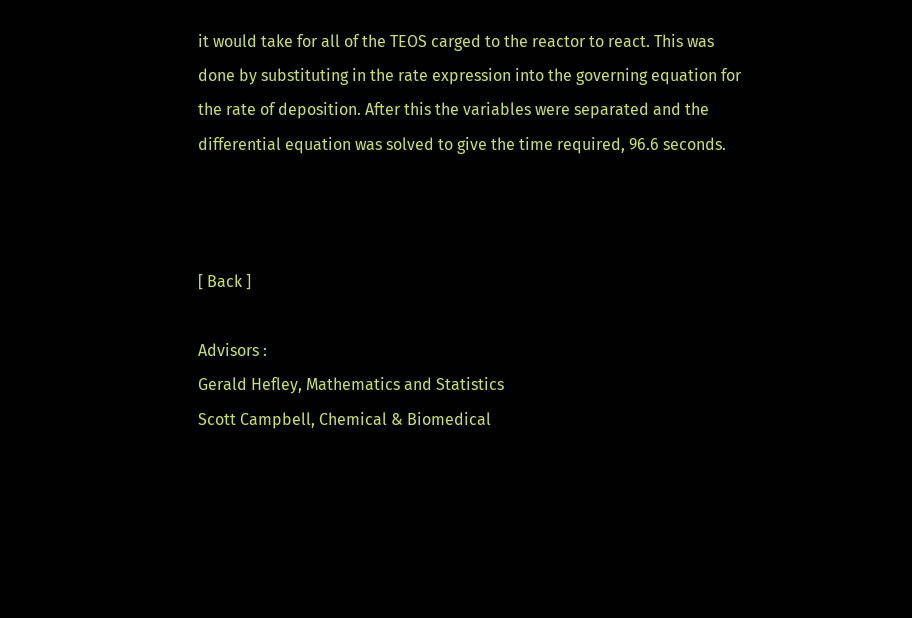it would take for all of the TEOS carged to the reactor to react. This was done by substituting in the rate expression into the governing equation for the rate of deposition. After this the variables were separated and the differential equation was solved to give the time required, 96.6 seconds.



[ Back ]

Advisors :
Gerald Hefley, Mathematics and Statistics
Scott Campbell, Chemical & Biomedical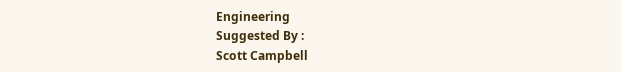Engineering
Suggested By :
Scott Campbell